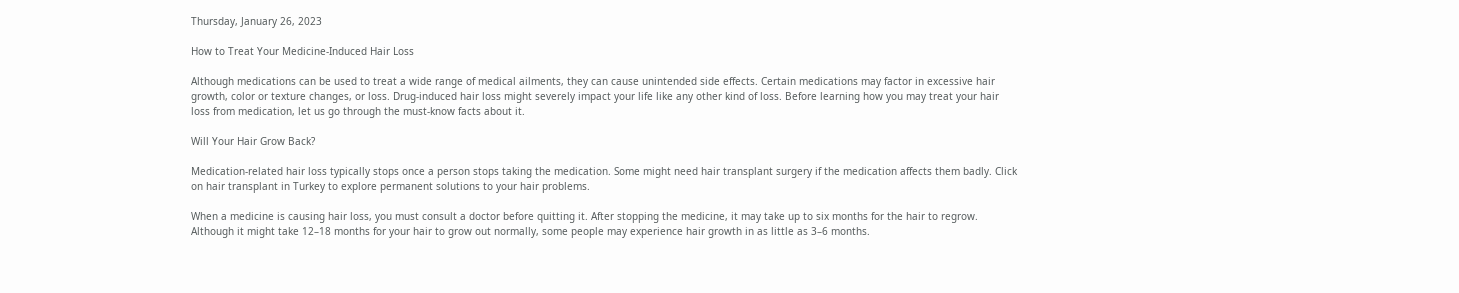Thursday, January 26, 2023

How to Treat Your Medicine-Induced Hair Loss

Although medications can be used to treat a wide range of medical ailments, they can cause unintended side effects. Certain medications may factor in excessive hair growth, color or texture changes, or loss. Drug-induced hair loss might severely impact your life like any other kind of loss. Before learning how you may treat your hair loss from medication, let us go through the must-know facts about it.

Will Your Hair Grow Back?

Medication-related hair loss typically stops once a person stops taking the medication. Some might need hair transplant surgery if the medication affects them badly. Click on hair transplant in Turkey to explore permanent solutions to your hair problems.

When a medicine is causing hair loss, you must consult a doctor before quitting it. After stopping the medicine, it may take up to six months for the hair to regrow. Although it might take 12–18 months for your hair to grow out normally, some people may experience hair growth in as little as 3–6 months.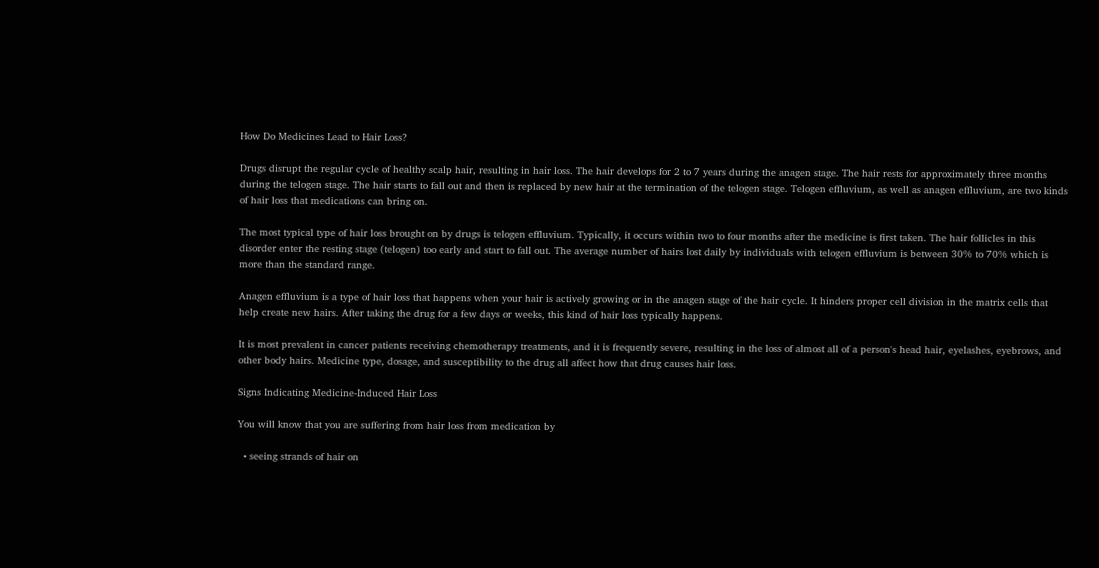How Do Medicines Lead to Hair Loss?

Drugs disrupt the regular cycle of healthy scalp hair, resulting in hair loss. The hair develops for 2 to 7 years during the anagen stage. The hair rests for approximately three months during the telogen stage. The hair starts to fall out and then is replaced by new hair at the termination of the telogen stage. Telogen effluvium, as well as anagen effluvium, are two kinds of hair loss that medications can bring on.

The most typical type of hair loss brought on by drugs is telogen effluvium. Typically, it occurs within two to four months after the medicine is first taken. The hair follicles in this disorder enter the resting stage (telogen) too early and start to fall out. The average number of hairs lost daily by individuals with telogen effluvium is between 30% to 70% which is more than the standard range.

Anagen effluvium is a type of hair loss that happens when your hair is actively growing or in the anagen stage of the hair cycle. It hinders proper cell division in the matrix cells that help create new hairs. After taking the drug for a few days or weeks, this kind of hair loss typically happens.

It is most prevalent in cancer patients receiving chemotherapy treatments, and it is frequently severe, resulting in the loss of almost all of a person's head hair, eyelashes, eyebrows, and other body hairs. Medicine type, dosage, and susceptibility to the drug all affect how that drug causes hair loss.

Signs Indicating Medicine-Induced Hair Loss

You will know that you are suffering from hair loss from medication by

  • seeing strands of hair on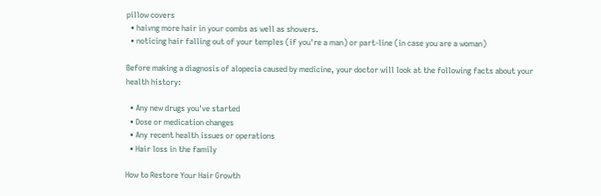pillow covers
  • haivng more hair in your combs as well as showers.
  • noticing hair falling out of your temples (if you're a man) or part-line (in case you are a woman)

Before making a diagnosis of alopecia caused by medicine, your doctor will look at the following facts about your health history:

  • Any new drugs you've started
  • Dose or medication changes
  • Any recent health issues or operations
  • Hair loss in the family

How to Restore Your Hair Growth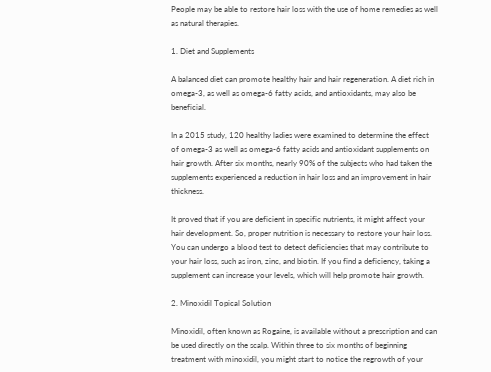People may be able to restore hair loss with the use of home remedies as well as natural therapies.

1. Diet and Supplements

A balanced diet can promote healthy hair and hair regeneration. A diet rich in omega-3, as well as omega-6 fatty acids, and antioxidants, may also be beneficial.

In a 2015 study, 120 healthy ladies were examined to determine the effect of omega-3 as well as omega-6 fatty acids and antioxidant supplements on hair growth. After six months, nearly 90% of the subjects who had taken the supplements experienced a reduction in hair loss and an improvement in hair thickness.

It proved that if you are deficient in specific nutrients, it might affect your hair development. So, proper nutrition is necessary to restore your hair loss. You can undergo a blood test to detect deficiencies that may contribute to your hair loss, such as iron, zinc, and biotin. If you find a deficiency, taking a supplement can increase your levels, which will help promote hair growth.

2. Minoxidil Topical Solution

Minoxidil, often known as Rogaine, is available without a prescription and can be used directly on the scalp. Within three to six months of beginning treatment with minoxidil, you might start to notice the regrowth of your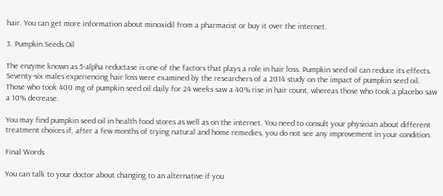hair. You can get more information about minoxidil from a pharmacist or buy it over the internet.

3. Pumpkin Seeds Oil

The enzyme known as 5-alpha reductase is one of the factors that plays a role in hair loss. Pumpkin seed oil can reduce its effects. Seventy-six males experiencing hair loss were examined by the researchers of a 2014 study on the impact of pumpkin seed oil. Those who took 400 mg of pumpkin seed oil daily for 24 weeks saw a 40% rise in hair count, whereas those who took a placebo saw a 10% decrease.

You may find pumpkin seed oil in health food stores as well as on the internet. You need to consult your physician about different treatment choices if, after a few months of trying natural and home remedies, you do not see any improvement in your condition.

Final Words

You can talk to your doctor about changing to an alternative if you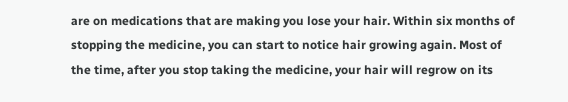are on medications that are making you lose your hair. Within six months of stopping the medicine, you can start to notice hair growing again. Most of the time, after you stop taking the medicine, your hair will regrow on its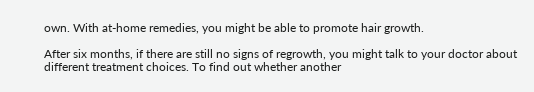own. With at-home remedies, you might be able to promote hair growth.

After six months, if there are still no signs of regrowth, you might talk to your doctor about different treatment choices. To find out whether another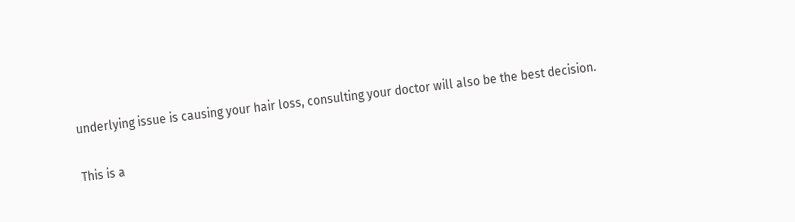underlying issue is causing your hair loss, consulting your doctor will also be the best decision.

This is a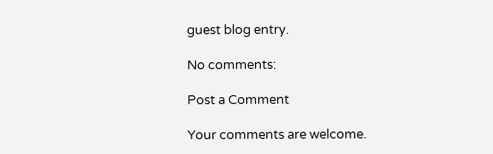guest blog entry.

No comments:

Post a Comment

Your comments are welcome.